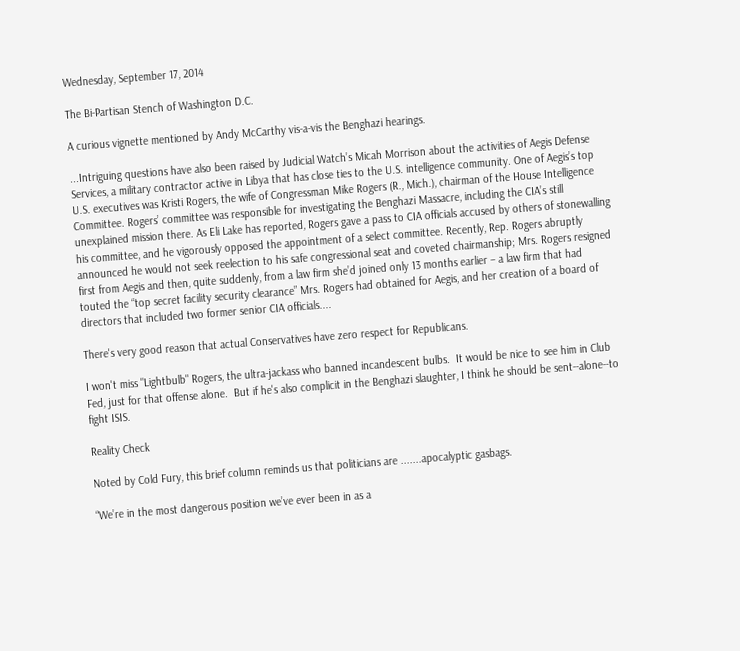Wednesday, September 17, 2014

The Bi-Partisan Stench of Washington D.C.

A curious vignette mentioned by Andy McCarthy vis-a-vis the Benghazi hearings.

...Intriguing questions have also been raised by Judicial Watch’s Micah Morrison about the activities of Aegis Defense Services, a military contractor active in Libya that has close ties to the U.S. intelligence community. One of Aegis’s top U.S. executives was Kristi Rogers, the wife of Congressman Mike Rogers (R., Mich.), chairman of the House Intelligence Committee. Rogers’ committee was responsible for investigating the Benghazi Massacre, including the CIA’s still unexplained mission there. As Eli Lake has reported, Rogers gave a pass to CIA officials accused by others of stonewalling his committee, and he vigorously opposed the appointment of a select committee. Recently, Rep. Rogers abruptly announced he would not seek reelection to his safe congressional seat and coveted chairmanship; Mrs. Rogers resigned first from Aegis and then, quite suddenly, from a law firm she’d joined only 13 months earlier – a law firm that had touted the “top secret facility security clearance” Mrs. Rogers had obtained for Aegis, and her creation of a board of directors that included two former senior CIA officials....

There's very good reason that actual Conservatives have zero respect for Republicans.

I won't miss "Lightbulb" Rogers, the ultra-jackass who banned incandescent bulbs.  It would be nice to see him in Club Fed, just for that offense alone.  But if he's also complicit in the Benghazi slaughter, I think he should be sent--alone--to fight ISIS.

Reality Check

Noted by Cold Fury, this brief column reminds us that politicians are .......apocalyptic gasbags.

“We’re in the most dangerous position we’ve ever been in as a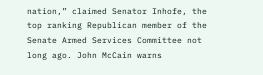nation,” claimed Senator Inhofe, the top ranking Republican member of the Senate Armed Services Committee not long ago. John McCain warns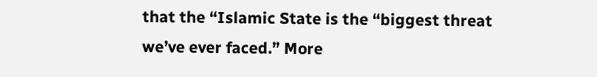that the “Islamic State is the “biggest threat we’ve ever faced.” More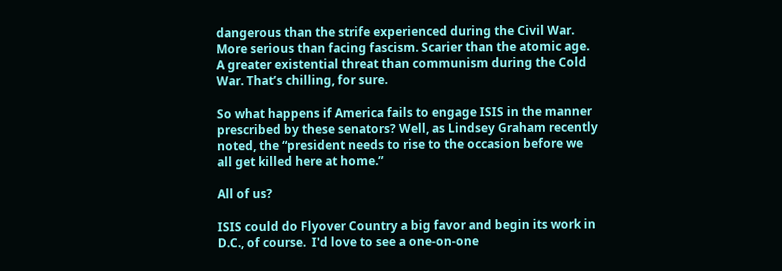dangerous than the strife experienced during the Civil War. More serious than facing fascism. Scarier than the atomic age. A greater existential threat than communism during the Cold War. That’s chilling, for sure.

So what happens if America fails to engage ISIS in the manner prescribed by these senators? Well, as Lindsey Graham recently noted, the “president needs to rise to the occasion before we all get killed here at home.”

All of us?

ISIS could do Flyover Country a big favor and begin its work in D.C., of course.  I'd love to see a one-on-one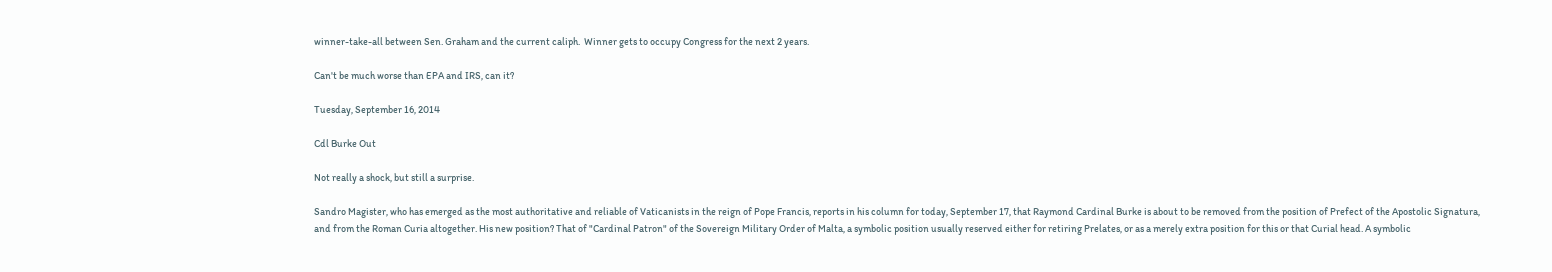winner-take-all between Sen. Graham and the current caliph.  Winner gets to occupy Congress for the next 2 years.

Can't be much worse than EPA and IRS, can it?

Tuesday, September 16, 2014

Cdl Burke Out

Not really a shock, but still a surprise.

Sandro Magister, who has emerged as the most authoritative and reliable of Vaticanists in the reign of Pope Francis, reports in his column for today, September 17, that Raymond Cardinal Burke is about to be removed from the position of Prefect of the Apostolic Signatura, and from the Roman Curia altogether. His new position? That of "Cardinal Patron" of the Sovereign Military Order of Malta, a symbolic position usually reserved either for retiring Prelates, or as a merely extra position for this or that Curial head. A symbolic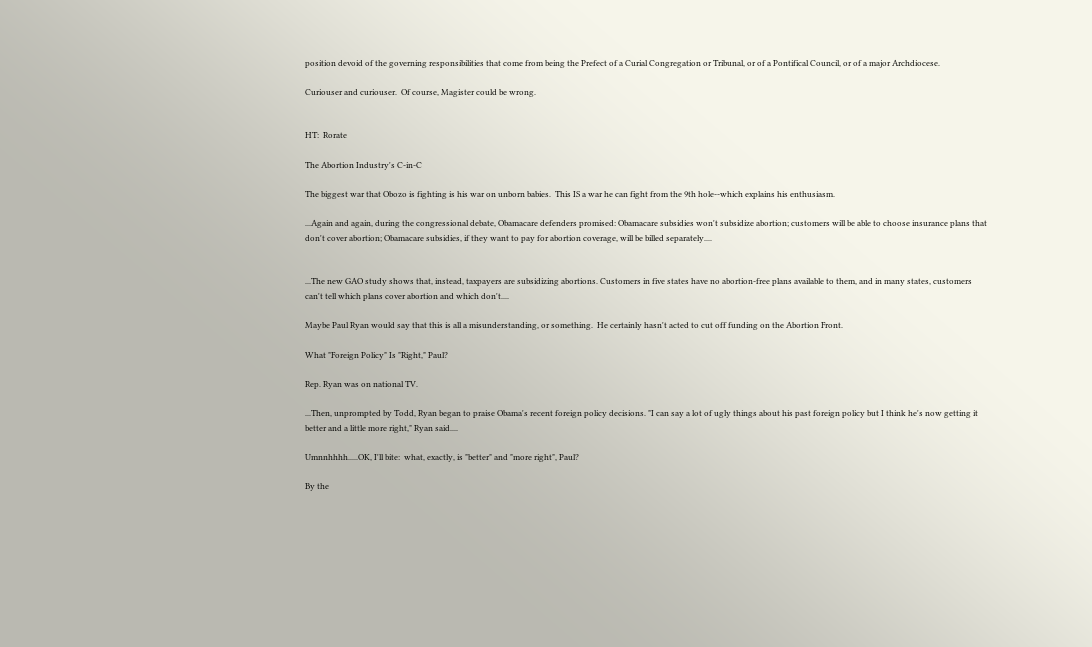position devoid of the governing responsibilities that come from being the Prefect of a Curial Congregation or Tribunal, or of a Pontifical Council, or of a major Archdiocese.

Curiouser and curiouser.  Of course, Magister could be wrong.


HT:  Rorate

The Abortion Industry's C-in-C

The biggest war that Obozo is fighting is his war on unborn babies.  This IS a war he can fight from the 9th hole--which explains his enthusiasm.

...Again and again, during the congressional debate, Obamacare defenders promised: Obamacare subsidies won't subsidize abortion; customers will be able to choose insurance plans that don't cover abortion; Obamacare subsidies, if they want to pay for abortion coverage, will be billed separately....


...The new GAO study shows that, instead, taxpayers are subsidizing abortions. Customers in five states have no abortion-free plans available to them, and in many states, customers can't tell which plans cover abortion and which don't....

Maybe Paul Ryan would say that this is all a misunderstanding, or something.  He certainly hasn't acted to cut off funding on the Abortion Front.

What "Foreign Policy" Is "Right," Paul?

Rep. Ryan was on national TV.

...Then, unprompted by Todd, Ryan began to praise Obama's recent foreign policy decisions. "I can say a lot of ugly things about his past foreign policy but I think he's now getting it better and a little more right," Ryan said....

Umnnhhhh.....OK, I'll bite:  what, exactly, is "better" and "more right", Paul?

By the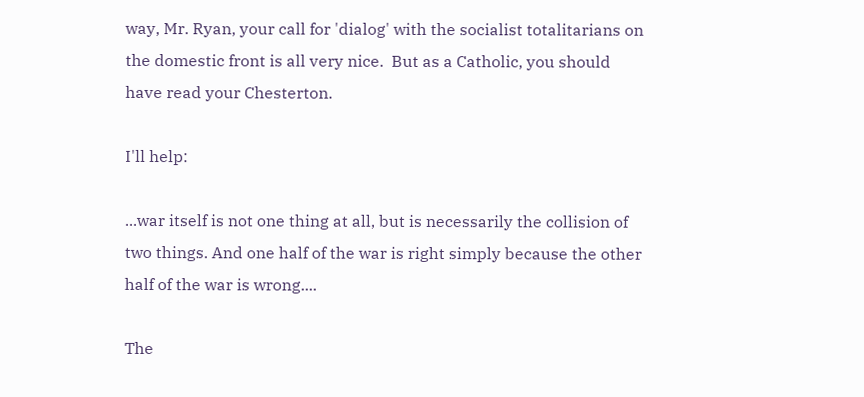way, Mr. Ryan, your call for 'dialog' with the socialist totalitarians on the domestic front is all very nice.  But as a Catholic, you should have read your Chesterton.

I'll help:

...war itself is not one thing at all, but is necessarily the collision of two things. And one half of the war is right simply because the other half of the war is wrong....

The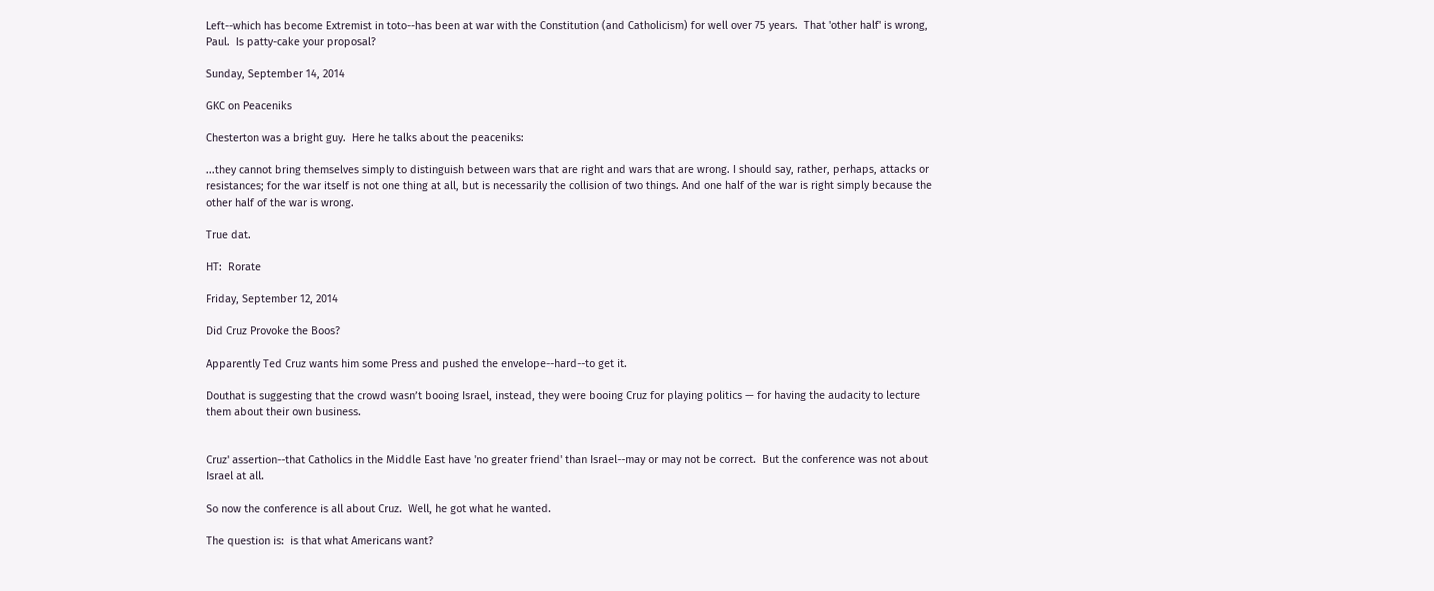Left--which has become Extremist in toto--has been at war with the Constitution (and Catholicism) for well over 75 years.  That 'other half' is wrong, Paul.  Is patty-cake your proposal?

Sunday, September 14, 2014

GKC on Peaceniks

Chesterton was a bright guy.  Here he talks about the peaceniks:

...they cannot bring themselves simply to distinguish between wars that are right and wars that are wrong. I should say, rather, perhaps, attacks or resistances; for the war itself is not one thing at all, but is necessarily the collision of two things. And one half of the war is right simply because the other half of the war is wrong.

True dat.

HT:  Rorate

Friday, September 12, 2014

Did Cruz Provoke the Boos?

Apparently Ted Cruz wants him some Press and pushed the envelope--hard--to get it.

Douthat is suggesting that the crowd wasn’t booing Israel, instead, they were booing Cruz for playing politics — for having the audacity to lecture them about their own business.


Cruz' assertion--that Catholics in the Middle East have 'no greater friend' than Israel--may or may not be correct.  But the conference was not about Israel at all.

So now the conference is all about Cruz.  Well, he got what he wanted.

The question is:  is that what Americans want?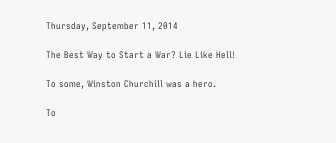Thursday, September 11, 2014

The Best Way to Start a War? Lie Like Hell!

To some, Winston Churchill was a hero.

To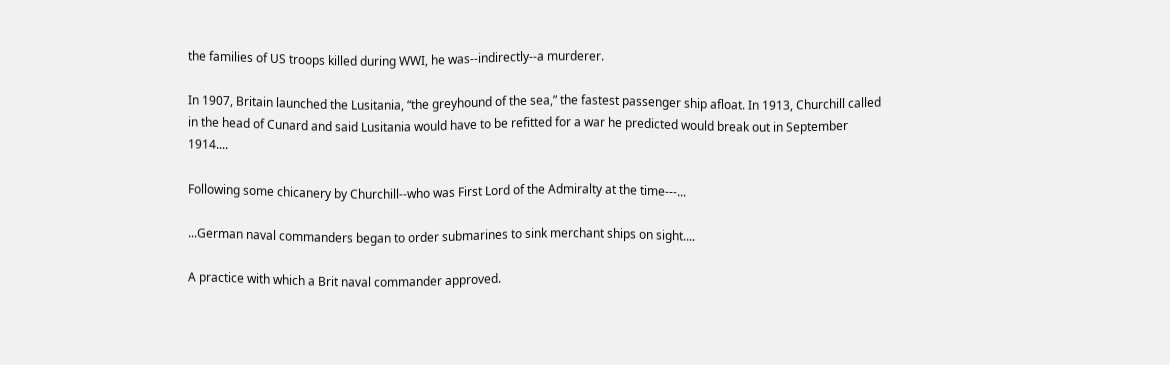the families of US troops killed during WWI, he was--indirectly--a murderer.

In 1907, Britain launched the Lusitania, “the greyhound of the sea,” the fastest passenger ship afloat. In 1913, Churchill called in the head of Cunard and said Lusitania would have to be refitted for a war he predicted would break out in September 1914....

Following some chicanery by Churchill--who was First Lord of the Admiralty at the time---...

...German naval commanders began to order submarines to sink merchant ships on sight....

A practice with which a Brit naval commander approved.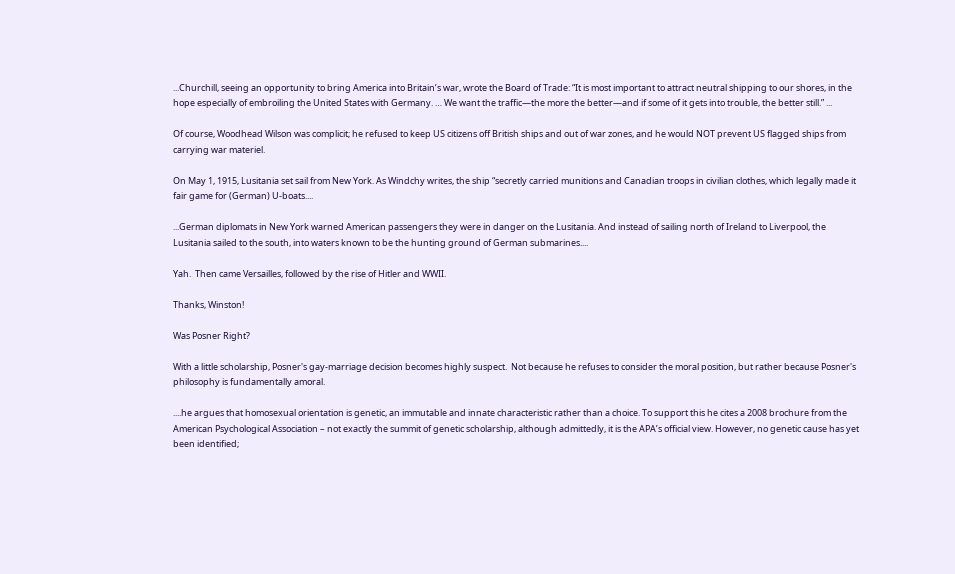...Churchill, seeing an opportunity to bring America into Britain’s war, wrote the Board of Trade: “It is most important to attract neutral shipping to our shores, in the hope especially of embroiling the United States with Germany. … We want the traffic—the more the better—and if some of it gets into trouble, the better still.” ...

Of course, Woodhead Wilson was complicit; he refused to keep US citizens off British ships and out of war zones, and he would NOT prevent US flagged ships from carrying war materiel.

On May 1, 1915, Lusitania set sail from New York. As Windchy writes, the ship “secretly carried munitions and Canadian troops in civilian clothes, which legally made it fair game for (German) U-boats....

...German diplomats in New York warned American passengers they were in danger on the Lusitania. And instead of sailing north of Ireland to Liverpool, the Lusitania sailed to the south, into waters known to be the hunting ground of German submarines....

Yah.  Then came Versailles, followed by the rise of Hitler and WWII.

Thanks, Winston!

Was Posner Right?

With a little scholarship, Posner's gay-marriage decision becomes highly suspect.  Not because he refuses to consider the moral position, but rather because Posner's philosophy is fundamentally amoral.

....he argues that homosexual orientation is genetic, an immutable and innate characteristic rather than a choice. To support this he cites a 2008 brochure from the American Psychological Association – not exactly the summit of genetic scholarship, although admittedly, it is the APA’s official view. However, no genetic cause has yet been identified;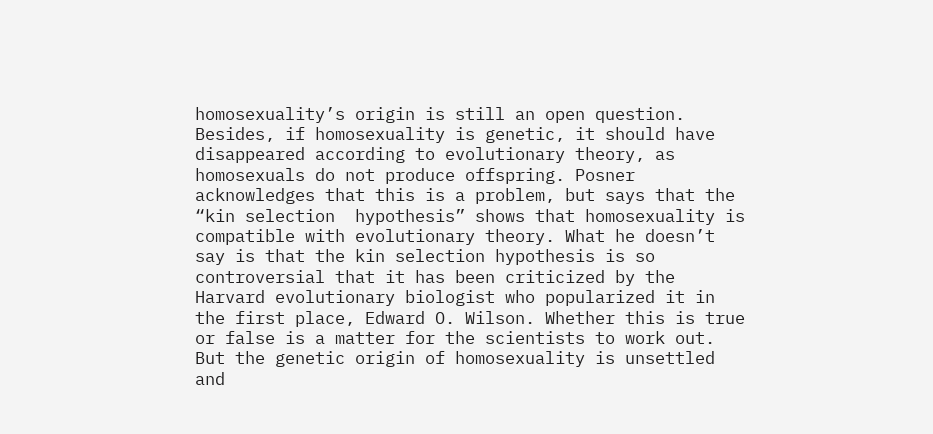homosexuality’s origin is still an open question. Besides, if homosexuality is genetic, it should have disappeared according to evolutionary theory, as homosexuals do not produce offspring. Posner acknowledges that this is a problem, but says that the “kin selection  hypothesis” shows that homosexuality is compatible with evolutionary theory. What he doesn’t say is that the kin selection hypothesis is so controversial that it has been criticized by the Harvard evolutionary biologist who popularized it in the first place, Edward O. Wilson. Whether this is true or false is a matter for the scientists to work out. But the genetic origin of homosexuality is unsettled and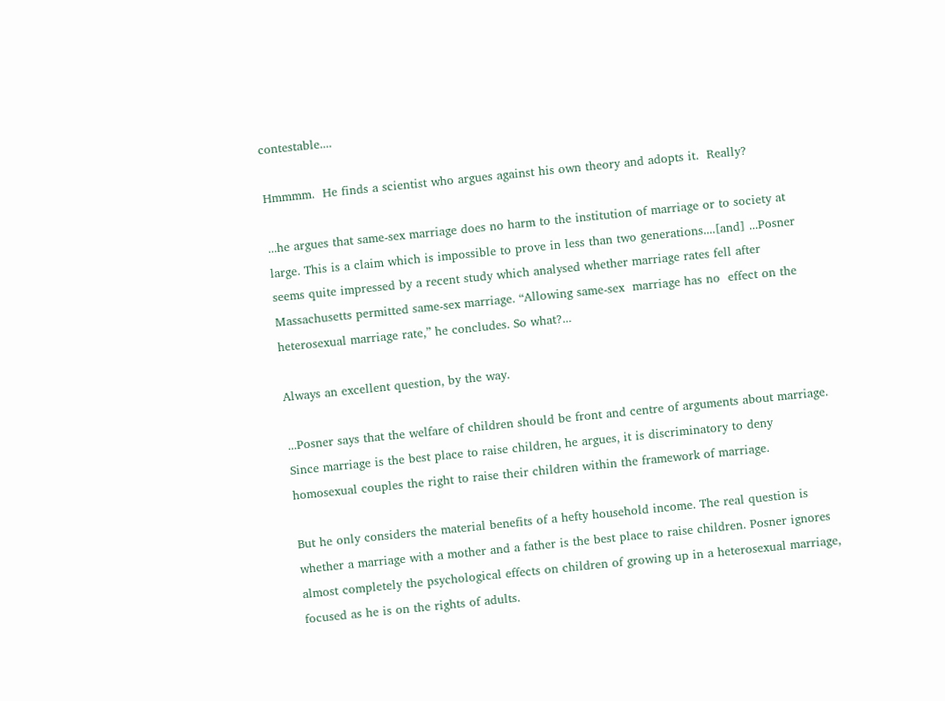contestable....

Hmmmm.  He finds a scientist who argues against his own theory and adopts it.  Really?

...he argues that same-sex marriage does no harm to the institution of marriage or to society at large. This is a claim which is impossible to prove in less than two generations....[and] ...Posner seems quite impressed by a recent study which analysed whether marriage rates fell after Massachusetts permitted same-sex marriage. “Allowing same-sex  marriage has no  effect on the heterosexual marriage rate,” he concludes. So what?...

Always an excellent question, by the way.

...Posner says that the welfare of children should be front and centre of arguments about marriage. Since marriage is the best place to raise children, he argues, it is discriminatory to deny homosexual couples the right to raise their children within the framework of marriage.

But he only considers the material benefits of a hefty household income. The real question is whether a marriage with a mother and a father is the best place to raise children. Posner ignores almost completely the psychological effects on children of growing up in a heterosexual marriage, focused as he is on the rights of adults.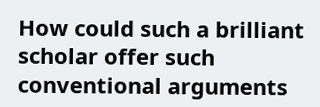How could such a brilliant scholar offer such conventional arguments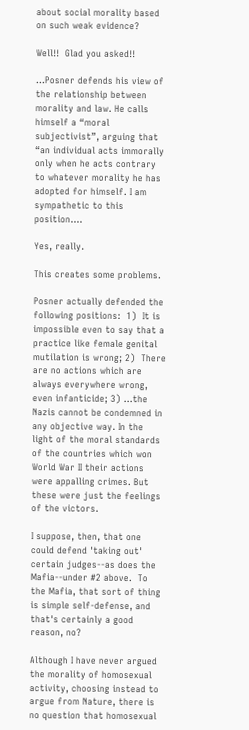about social morality based on such weak evidence?

Well!!  Glad you asked!!

...Posner defends his view of the relationship between morality and law. He calls himself a “moral subjectivist”, arguing that “an individual acts immorally only when he acts contrary to whatever morality he has adopted for himself. I am sympathetic to this position....

Yes, really.

This creates some problems.

Posner actually defended the following positions:  1)  It is impossible even to say that a practice like female genital mutilation is wrong; 2)  There are no actions which are always everywhere wrong, even infanticide; 3) ...the Nazis cannot be condemned in any objective way. In the light of the moral standards of the countries which won World War II their actions were appalling crimes. But these were just the feelings of the victors.

I suppose, then, that one could defend 'taking out' certain judges--as does the Mafia--under #2 above.  To the Mafia, that sort of thing is simple self-defense, and that's certainly a good reason, no?

Although I have never argued the morality of homosexual activity, choosing instead to argue from Nature, there is no question that homosexual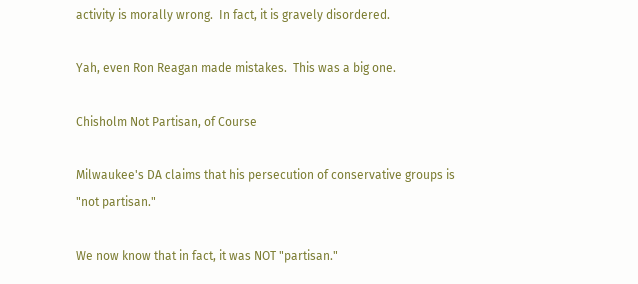activity is morally wrong.  In fact, it is gravely disordered.

Yah, even Ron Reagan made mistakes.  This was a big one.

Chisholm Not Partisan, of Course

Milwaukee's DA claims that his persecution of conservative groups is "not partisan."

We now know that in fact, it was NOT "partisan."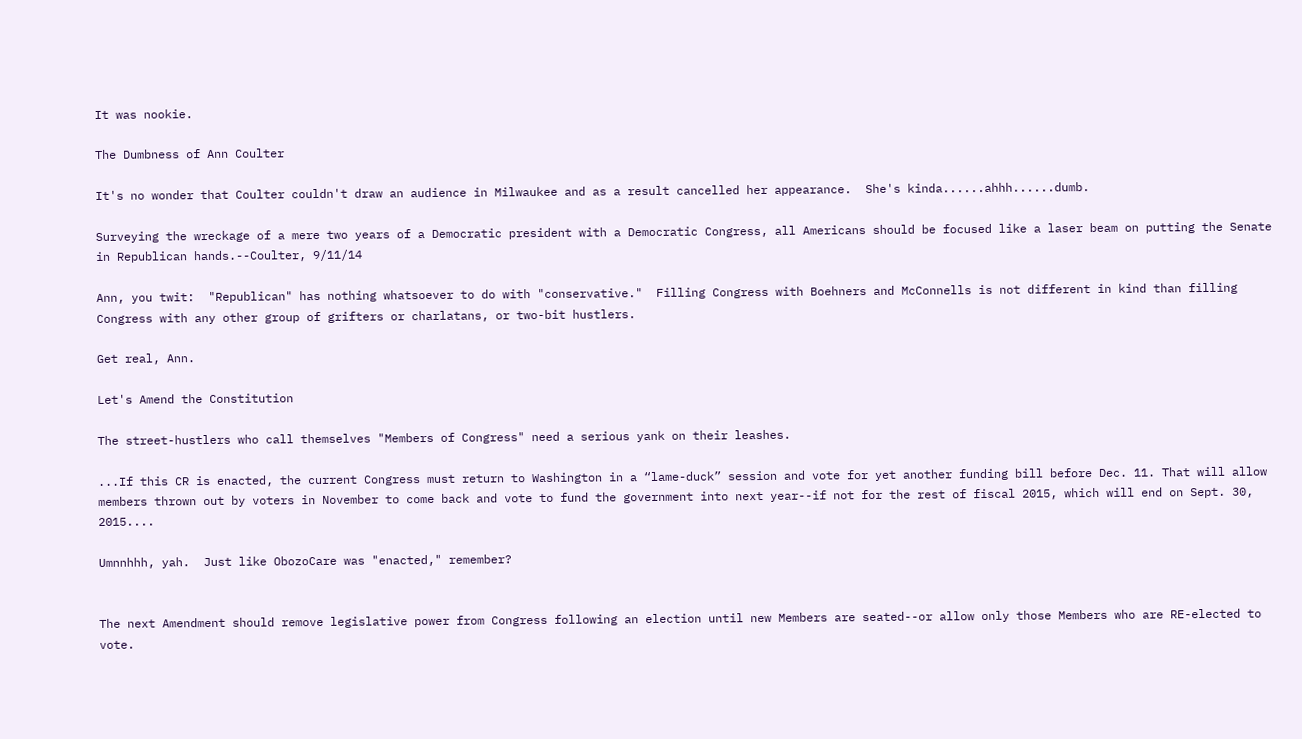It was nookie.

The Dumbness of Ann Coulter

It's no wonder that Coulter couldn't draw an audience in Milwaukee and as a result cancelled her appearance.  She's kinda......ahhh......dumb.

Surveying the wreckage of a mere two years of a Democratic president with a Democratic Congress, all Americans should be focused like a laser beam on putting the Senate in Republican hands.--Coulter, 9/11/14

Ann, you twit:  "Republican" has nothing whatsoever to do with "conservative."  Filling Congress with Boehners and McConnells is not different in kind than filling Congress with any other group of grifters or charlatans, or two-bit hustlers.

Get real, Ann.

Let's Amend the Constitution

The street-hustlers who call themselves "Members of Congress" need a serious yank on their leashes.

...If this CR is enacted, the current Congress must return to Washington in a “lame-duck” session and vote for yet another funding bill before Dec. 11. That will allow members thrown out by voters in November to come back and vote to fund the government into next year--if not for the rest of fiscal 2015, which will end on Sept. 30, 2015....

Umnnhhh, yah.  Just like ObozoCare was "enacted," remember?


The next Amendment should remove legislative power from Congress following an election until new Members are seated--or allow only those Members who are RE-elected to vote.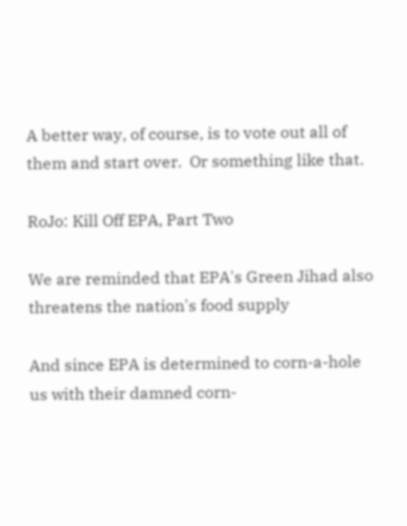A better way, of course, is to vote out all of them and start over.  Or something like that.

RoJo: Kill Off EPA, Part Two

We are reminded that EPA's Green Jihad also threatens the nation's food supply

And since EPA is determined to corn-a-hole us with their damned corn-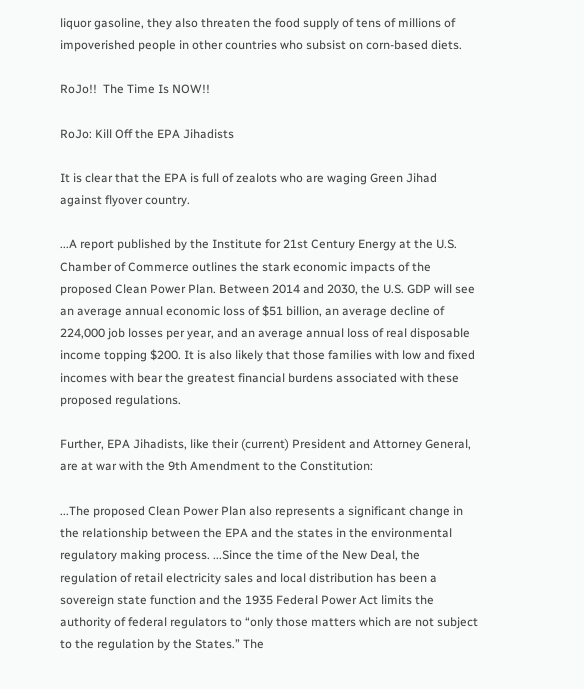liquor gasoline, they also threaten the food supply of tens of millions of impoverished people in other countries who subsist on corn-based diets.

RoJo!!  The Time Is NOW!!

RoJo: Kill Off the EPA Jihadists

It is clear that the EPA is full of zealots who are waging Green Jihad against flyover country.

...A report published by the Institute for 21st Century Energy at the U.S. Chamber of Commerce outlines the stark economic impacts of the proposed Clean Power Plan. Between 2014 and 2030, the U.S. GDP will see an average annual economic loss of $51 billion, an average decline of 224,000 job losses per year, and an average annual loss of real disposable income topping $200. It is also likely that those families with low and fixed incomes with bear the greatest financial burdens associated with these proposed regulations.

Further, EPA Jihadists, like their (current) President and Attorney General, are at war with the 9th Amendment to the Constitution:

...The proposed Clean Power Plan also represents a significant change in the relationship between the EPA and the states in the environmental regulatory making process. ...Since the time of the New Deal, the regulation of retail electricity sales and local distribution has been a sovereign state function and the 1935 Federal Power Act limits the authority of federal regulators to “only those matters which are not subject to the regulation by the States.” The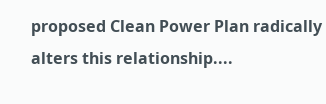proposed Clean Power Plan radically alters this relationship....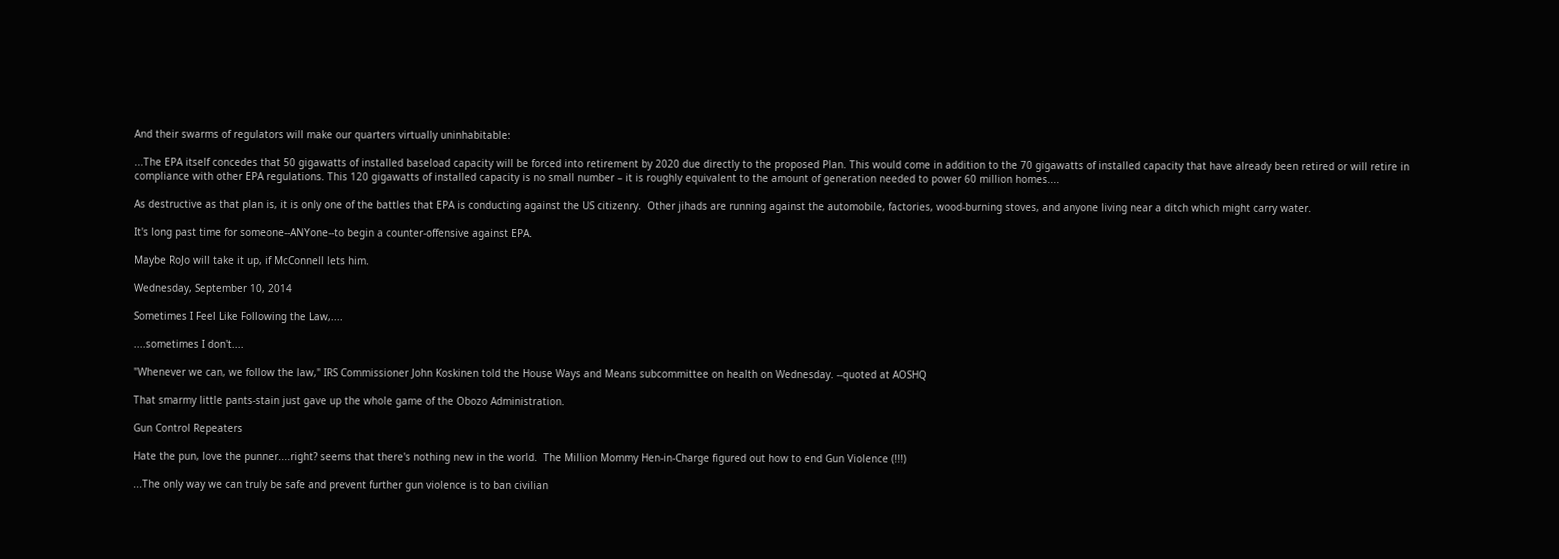And their swarms of regulators will make our quarters virtually uninhabitable:

...The EPA itself concedes that 50 gigawatts of installed baseload capacity will be forced into retirement by 2020 due directly to the proposed Plan. This would come in addition to the 70 gigawatts of installed capacity that have already been retired or will retire in compliance with other EPA regulations. This 120 gigawatts of installed capacity is no small number – it is roughly equivalent to the amount of generation needed to power 60 million homes....

As destructive as that plan is, it is only one of the battles that EPA is conducting against the US citizenry.  Other jihads are running against the automobile, factories, wood-burning stoves, and anyone living near a ditch which might carry water.

It's long past time for someone--ANYone--to begin a counter-offensive against EPA.

Maybe RoJo will take it up, if McConnell lets him.

Wednesday, September 10, 2014

Sometimes I Feel Like Following the Law,....

....sometimes I don't....

"Whenever we can, we follow the law," IRS Commissioner John Koskinen told the House Ways and Means subcommittee on health on Wednesday. --quoted at AOSHQ

That smarmy little pants-stain just gave up the whole game of the Obozo Administration.

Gun Control Repeaters

Hate the pun, love the punner....right? seems that there's nothing new in the world.  The Million Mommy Hen-in-Charge figured out how to end Gun Violence (!!!)

...The only way we can truly be safe and prevent further gun violence is to ban civilian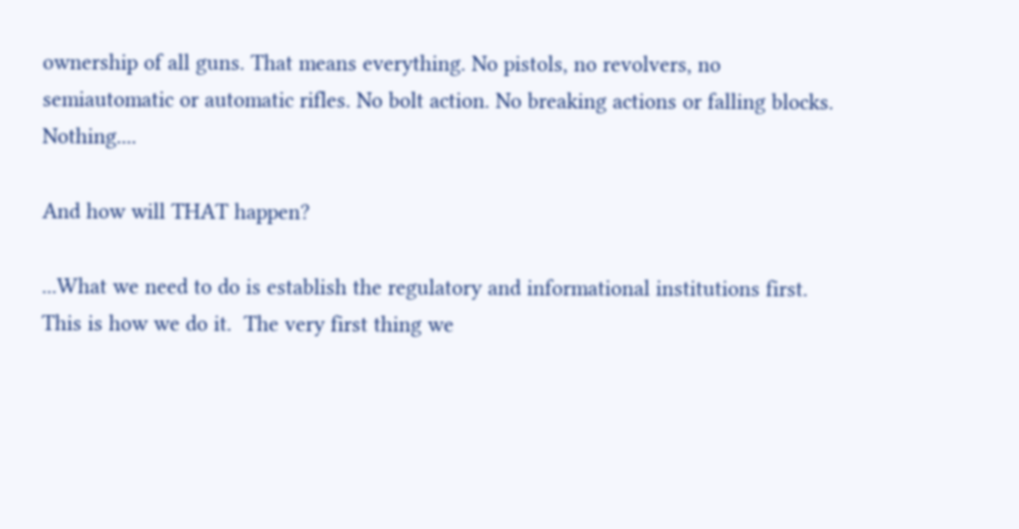ownership of all guns. That means everything. No pistols, no revolvers, no semiautomatic or automatic rifles. No bolt action. No breaking actions or falling blocks. Nothing....

And how will THAT happen?

...What we need to do is establish the regulatory and informational institutions first. This is how we do it.  The very first thing we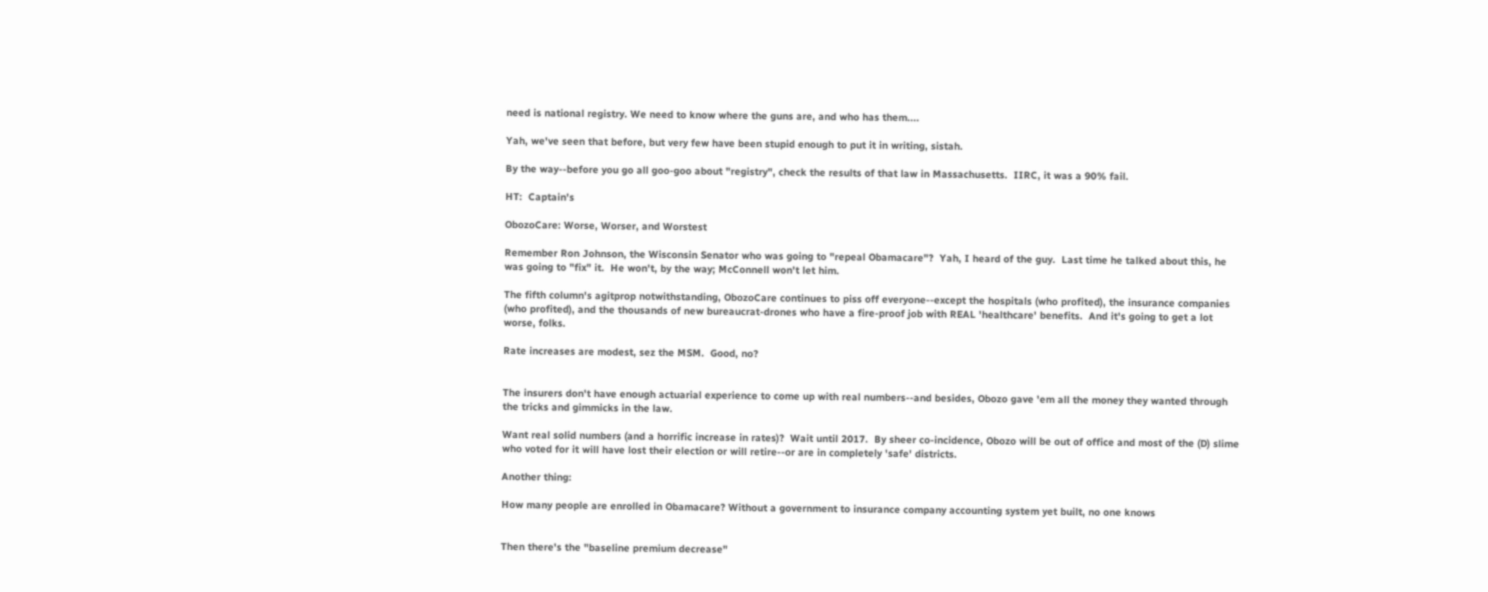need is national registry. We need to know where the guns are, and who has them....

Yah, we've seen that before, but very few have been stupid enough to put it in writing, sistah.

By the way--before you go all goo-goo about "registry", check the results of that law in Massachusetts.  IIRC, it was a 90% fail.

HT:  Captain's

ObozoCare: Worse, Worser, and Worstest

Remember Ron Johnson, the Wisconsin Senator who was going to "repeal Obamacare"?  Yah, I heard of the guy.  Last time he talked about this, he was going to "fix" it.  He won't, by the way; McConnell won't let him.

The fifth column's agitprop notwithstanding, ObozoCare continues to piss off everyone--except the hospitals (who profited), the insurance companies (who profited), and the thousands of new bureaucrat-drones who have a fire-proof job with REAL 'healthcare' benefits.  And it's going to get a lot worse, folks.

Rate increases are modest, sez the MSM.  Good, no?


The insurers don't have enough actuarial experience to come up with real numbers--and besides, Obozo gave 'em all the money they wanted through the tricks and gimmicks in the law.

Want real solid numbers (and a horrific increase in rates)?  Wait until 2017.  By sheer co-incidence, Obozo will be out of office and most of the (D) slime who voted for it will have lost their election or will retire--or are in completely 'safe' districts.

Another thing:

How many people are enrolled in Obamacare? Without a government to insurance company accounting system yet built, no one knows


Then there's the "baseline premium decrease"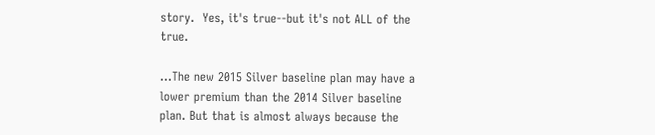story.  Yes, it's true--but it's not ALL of the true.

...The new 2015 Silver baseline plan may have a lower premium than the 2014 Silver baseline plan. But that is almost always because the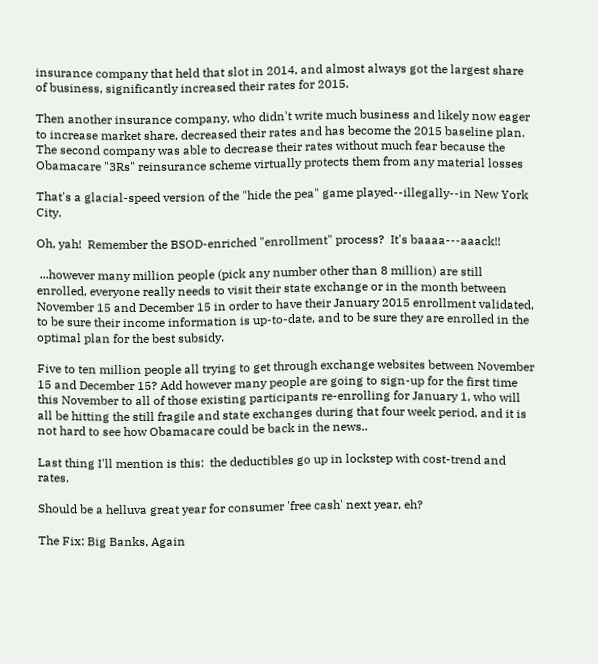insurance company that held that slot in 2014, and almost always got the largest share of business, significantly increased their rates for 2015.

Then another insurance company, who didn't write much business and likely now eager to increase market share, decreased their rates and has become the 2015 baseline plan. The second company was able to decrease their rates without much fear because the Obamacare "3Rs" reinsurance scheme virtually protects them from any material losses

That's a glacial-speed version of the "hide the pea" game played--illegally--in New York City.

Oh, yah!  Remember the BSOD-enriched "enrollment" process?  It's baaaa---aaack!!

 ...however many million people (pick any number other than 8 million) are still enrolled, everyone really needs to visit their state exchange or in the month between November 15 and December 15 in order to have their January 2015 enrollment validated, to be sure their income information is up-to-date, and to be sure they are enrolled in the optimal plan for the best subsidy.

Five to ten million people all trying to get through exchange websites between November 15 and December 15? Add however many people are going to sign-up for the first time this November to all of those existing participants re-enrolling for January 1, who will all be hitting the still fragile and state exchanges during that four week period, and it is not hard to see how Obamacare could be back in the news..

Last thing I'll mention is this:  the deductibles go up in lockstep with cost-trend and rates.

Should be a helluva great year for consumer 'free cash' next year, eh?

The Fix: Big Banks, Again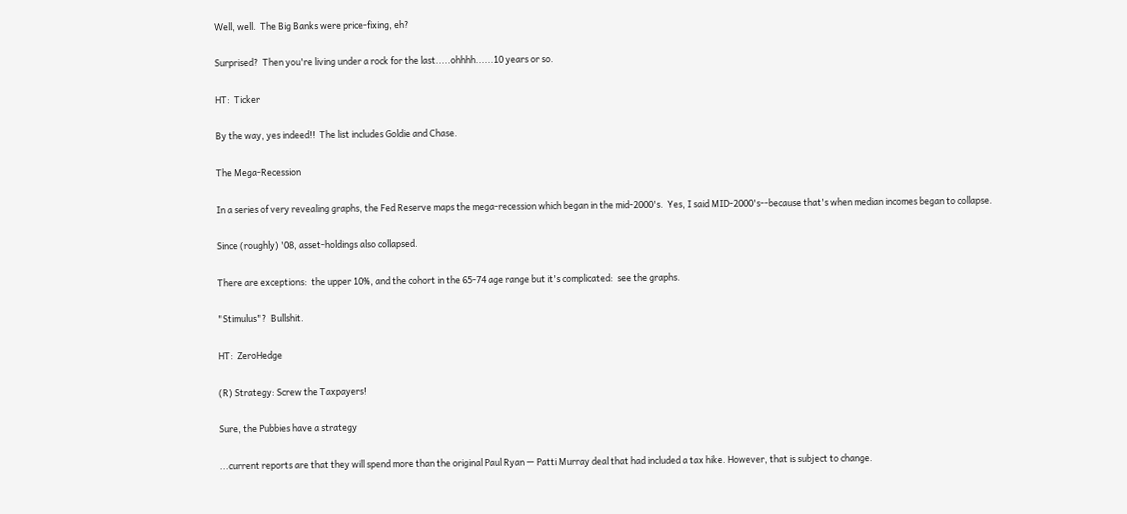Well, well.  The Big Banks were price-fixing, eh?

Surprised?  Then you're living under a rock for the last.....ohhhh......10 years or so.

HT:  Ticker

By the way, yes indeed!!  The list includes Goldie and Chase.

The Mega-Recession

In a series of very revealing graphs, the Fed Reserve maps the mega-recession which began in the mid-2000's.  Yes, I said MID-2000's--because that's when median incomes began to collapse.

Since (roughly) '08, asset-holdings also collapsed.

There are exceptions:  the upper 10%, and the cohort in the 65-74 age range but it's complicated:  see the graphs.

"Stimulus"?  Bullshit.

HT:  ZeroHedge

(R) Strategy: Screw the Taxpayers!

Sure, the Pubbies have a strategy

...current reports are that they will spend more than the original Paul Ryan — Patti Murray deal that had included a tax hike. However, that is subject to change.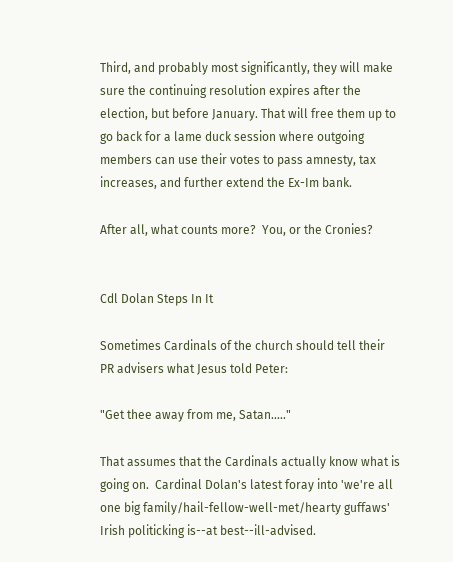Third, and probably most significantly, they will make sure the continuing resolution expires after the election, but before January. That will free them up to go back for a lame duck session where outgoing members can use their votes to pass amnesty, tax increases, and further extend the Ex-Im bank.

After all, what counts more?  You, or the Cronies?


Cdl Dolan Steps In It

Sometimes Cardinals of the church should tell their PR advisers what Jesus told Peter:

"Get thee away from me, Satan....."

That assumes that the Cardinals actually know what is going on.  Cardinal Dolan's latest foray into 'we're all one big family/hail-fellow-well-met/hearty guffaws' Irish politicking is--at best--ill-advised.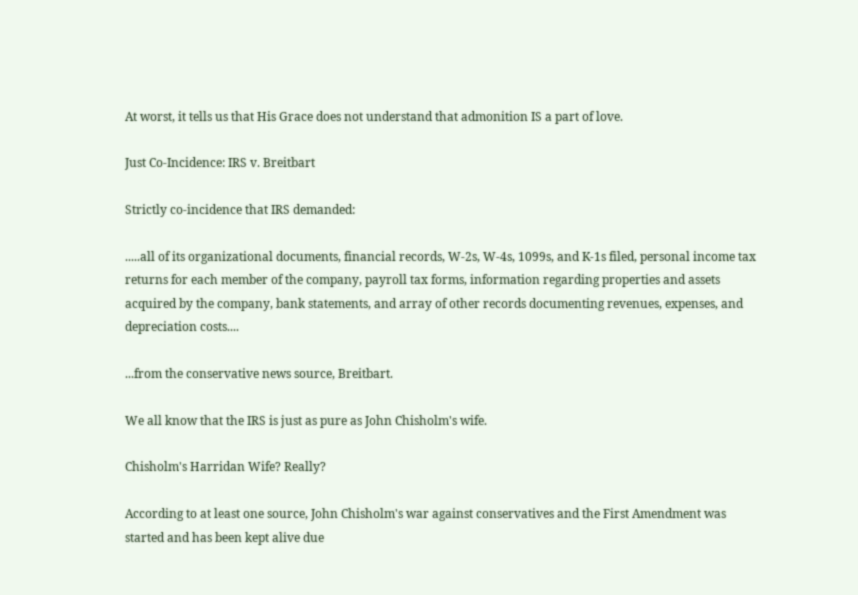At worst, it tells us that His Grace does not understand that admonition IS a part of love.

Just Co-Incidence: IRS v. Breitbart

Strictly co-incidence that IRS demanded:

.....all of its organizational documents, financial records, W-2s, W-4s, 1099s, and K-1s filed, personal income tax returns for each member of the company, payroll tax forms, information regarding properties and assets acquired by the company, bank statements, and array of other records documenting revenues, expenses, and depreciation costs....

...from the conservative news source, Breitbart.

We all know that the IRS is just as pure as John Chisholm's wife.

Chisholm's Harridan Wife? Really?

According to at least one source, John Chisholm's war against conservatives and the First Amendment was started and has been kept alive due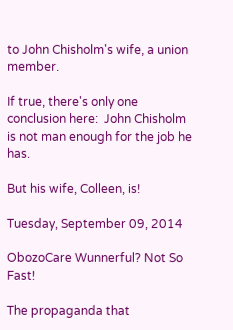to John Chisholm's wife, a union member.

If true, there's only one conclusion here:  John Chisholm is not man enough for the job he has.

But his wife, Colleen, is!

Tuesday, September 09, 2014

ObozoCare Wunnerful? Not So Fast!

The propaganda that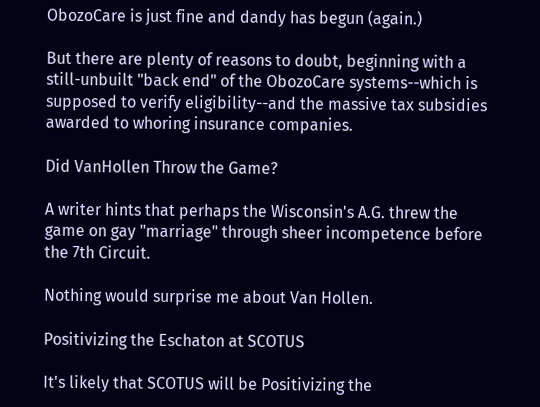ObozoCare is just fine and dandy has begun (again.)

But there are plenty of reasons to doubt, beginning with a still-unbuilt "back end" of the ObozoCare systems--which is supposed to verify eligibility--and the massive tax subsidies awarded to whoring insurance companies.

Did VanHollen Throw the Game?

A writer hints that perhaps the Wisconsin's A.G. threw the game on gay "marriage" through sheer incompetence before the 7th Circuit.

Nothing would surprise me about Van Hollen.

Positivizing the Eschaton at SCOTUS

It's likely that SCOTUS will be Positivizing the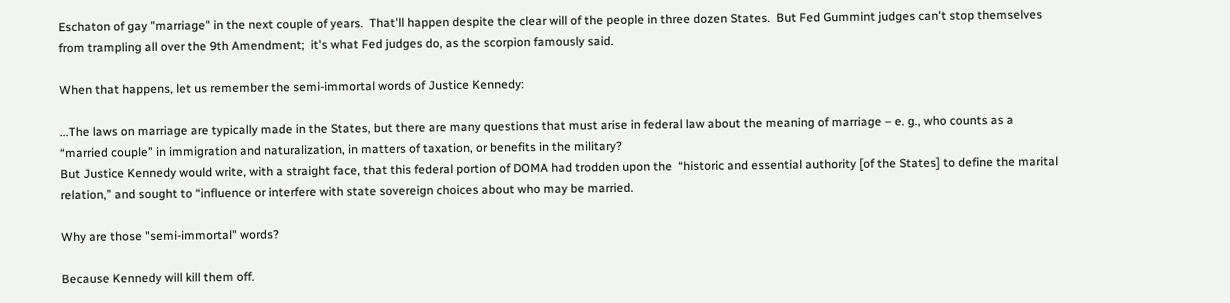Eschaton of gay "marriage" in the next couple of years.  That'll happen despite the clear will of the people in three dozen States.  But Fed Gummint judges can't stop themselves from trampling all over the 9th Amendment;  it's what Fed judges do, as the scorpion famously said.

When that happens, let us remember the semi-immortal words of Justice Kennedy:

...The laws on marriage are typically made in the States, but there are many questions that must arise in federal law about the meaning of marriage – e. g., who counts as a “married couple” in immigration and naturalization, in matters of taxation, or benefits in the military?
But Justice Kennedy would write, with a straight face, that this federal portion of DOMA had trodden upon the  “historic and essential authority [of the States] to define the marital relation,” and sought to “influence or interfere with state sovereign choices about who may be married.

Why are those "semi-immortal" words?

Because Kennedy will kill them off.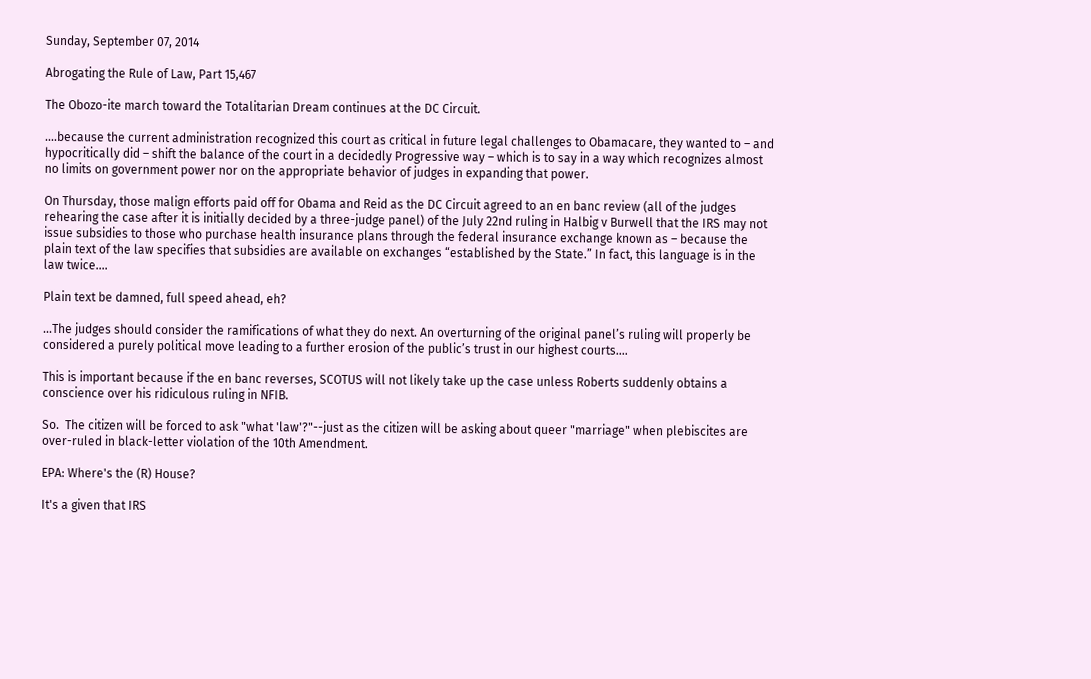Sunday, September 07, 2014

Abrogating the Rule of Law, Part 15,467

The Obozo-ite march toward the Totalitarian Dream continues at the DC Circuit.

....because the current administration recognized this court as critical in future legal challenges to Obamacare, they wanted to – and hypocritically did – shift the balance of the court in a decidedly Progressive way – which is to say in a way which recognizes almost no limits on government power nor on the appropriate behavior of judges in expanding that power.

On Thursday, those malign efforts paid off for Obama and Reid as the DC Circuit agreed to an en banc review (all of the judges rehearing the case after it is initially decided by a three-judge panel) of the July 22nd ruling in Halbig v Burwell that the IRS may not issue subsidies to those who purchase health insurance plans through the federal insurance exchange known as – because the plain text of the law specifies that subsidies are available on exchanges “established by the State.” In fact, this language is in the law twice....

Plain text be damned, full speed ahead, eh?

...The judges should consider the ramifications of what they do next. An overturning of the original panel’s ruling will properly be considered a purely political move leading to a further erosion of the public’s trust in our highest courts....

This is important because if the en banc reverses, SCOTUS will not likely take up the case unless Roberts suddenly obtains a conscience over his ridiculous ruling in NFIB.

So.  The citizen will be forced to ask "what 'law'?"--just as the citizen will be asking about queer "marriage" when plebiscites are over-ruled in black-letter violation of the 10th Amendment.

EPA: Where's the (R) House?

It's a given that IRS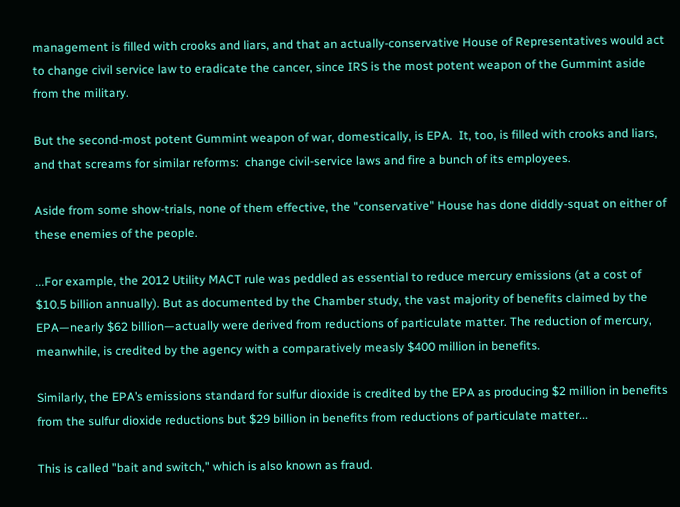management is filled with crooks and liars, and that an actually-conservative House of Representatives would act to change civil service law to eradicate the cancer, since IRS is the most potent weapon of the Gummint aside from the military.

But the second-most potent Gummint weapon of war, domestically, is EPA.  It, too, is filled with crooks and liars, and that screams for similar reforms:  change civil-service laws and fire a bunch of its employees.

Aside from some show-trials, none of them effective, the "conservative" House has done diddly-squat on either of these enemies of the people.

...For example, the 2012 Utility MACT rule was peddled as essential to reduce mercury emissions (at a cost of $10.5 billion annually). But as documented by the Chamber study, the vast majority of benefits claimed by the EPA—nearly $62 billion—actually were derived from reductions of particulate matter. The reduction of mercury, meanwhile, is credited by the agency with a comparatively measly $400 million in benefits.

Similarly, the EPA’s emissions standard for sulfur dioxide is credited by the EPA as producing $2 million in benefits from the sulfur dioxide reductions but $29 billion in benefits from reductions of particulate matter...

This is called "bait and switch," which is also known as fraud.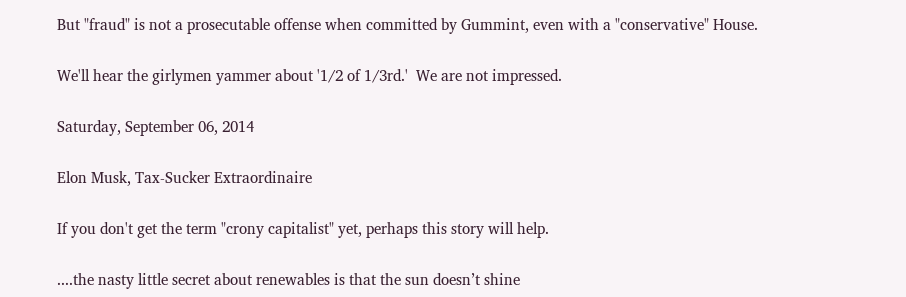But "fraud" is not a prosecutable offense when committed by Gummint, even with a "conservative" House.

We'll hear the girlymen yammer about '1/2 of 1/3rd.'  We are not impressed.

Saturday, September 06, 2014

Elon Musk, Tax-Sucker Extraordinaire

If you don't get the term "crony capitalist" yet, perhaps this story will help.

....the nasty little secret about renewables is that the sun doesn’t shine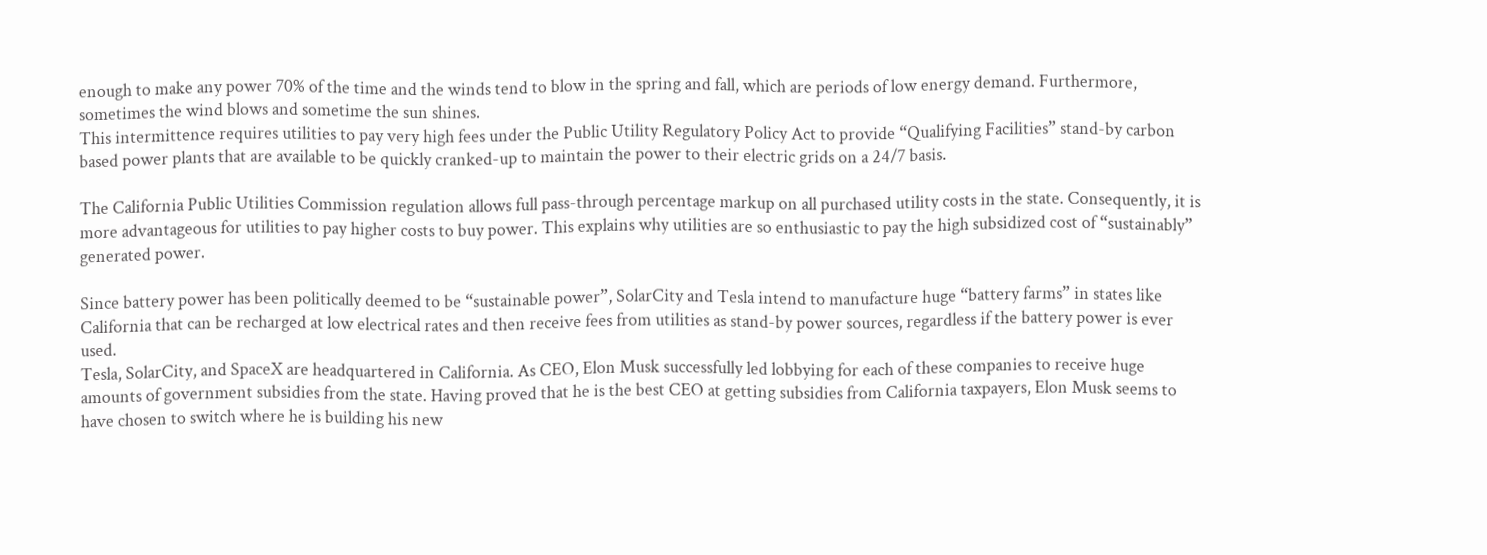enough to make any power 70% of the time and the winds tend to blow in the spring and fall, which are periods of low energy demand. Furthermore, sometimes the wind blows and sometime the sun shines.
This intermittence requires utilities to pay very high fees under the Public Utility Regulatory Policy Act to provide “Qualifying Facilities” stand-by carbon based power plants that are available to be quickly cranked-up to maintain the power to their electric grids on a 24/7 basis.

The California Public Utilities Commission regulation allows full pass-through percentage markup on all purchased utility costs in the state. Consequently, it is more advantageous for utilities to pay higher costs to buy power. This explains why utilities are so enthusiastic to pay the high subsidized cost of “sustainably” generated power.

Since battery power has been politically deemed to be “sustainable power”, SolarCity and Tesla intend to manufacture huge “battery farms” in states like California that can be recharged at low electrical rates and then receive fees from utilities as stand-by power sources, regardless if the battery power is ever used.
Tesla, SolarCity, and SpaceX are headquartered in California. As CEO, Elon Musk successfully led lobbying for each of these companies to receive huge amounts of government subsidies from the state. Having proved that he is the best CEO at getting subsidies from California taxpayers, Elon Musk seems to have chosen to switch where he is building his new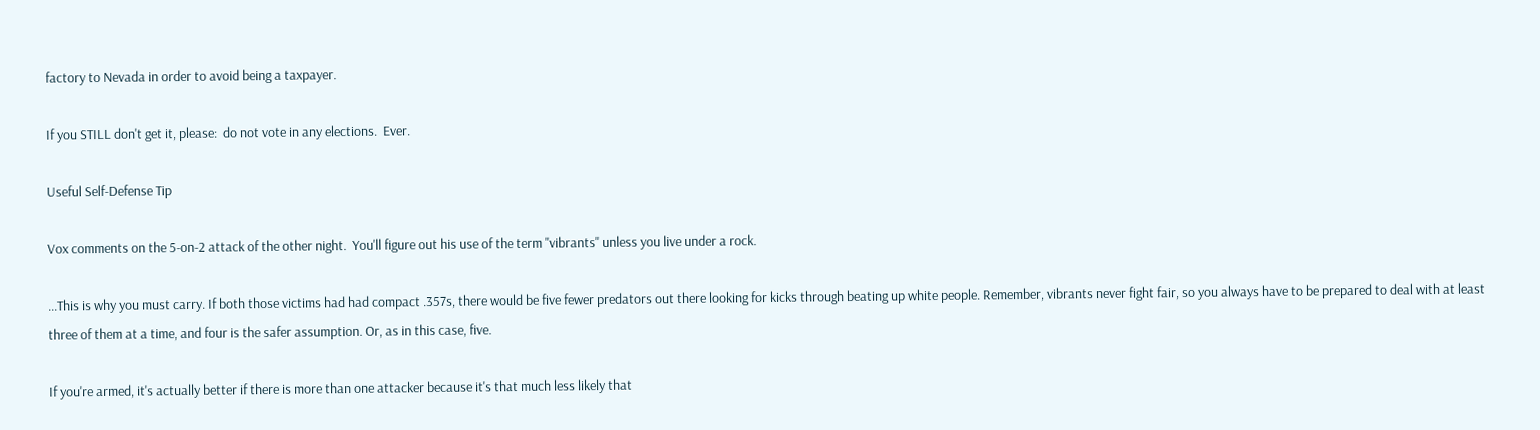factory to Nevada in order to avoid being a taxpayer.

If you STILL don't get it, please:  do not vote in any elections.  Ever.

Useful Self-Defense Tip

Vox comments on the 5-on-2 attack of the other night.  You'll figure out his use of the term "vibrants" unless you live under a rock.

...This is why you must carry. If both those victims had had compact .357s, there would be five fewer predators out there looking for kicks through beating up white people. Remember, vibrants never fight fair, so you always have to be prepared to deal with at least three of them at a time, and four is the safer assumption. Or, as in this case, five.

If you're armed, it's actually better if there is more than one attacker because it's that much less likely that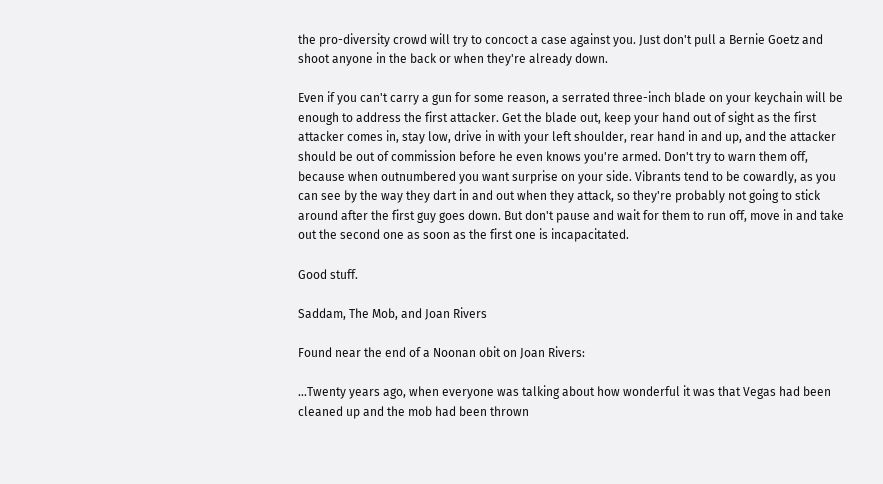the pro-diversity crowd will try to concoct a case against you. Just don't pull a Bernie Goetz and shoot anyone in the back or when they're already down.

Even if you can't carry a gun for some reason, a serrated three-inch blade on your keychain will be enough to address the first attacker. Get the blade out, keep your hand out of sight as the first attacker comes in, stay low, drive in with your left shoulder, rear hand in and up, and the attacker should be out of commission before he even knows you're armed. Don't try to warn them off, because when outnumbered you want surprise on your side. Vibrants tend to be cowardly, as you can see by the way they dart in and out when they attack, so they're probably not going to stick around after the first guy goes down. But don't pause and wait for them to run off, move in and take out the second one as soon as the first one is incapacitated.

Good stuff.

Saddam, The Mob, and Joan Rivers

Found near the end of a Noonan obit on Joan Rivers:

...Twenty years ago, when everyone was talking about how wonderful it was that Vegas had been cleaned up and the mob had been thrown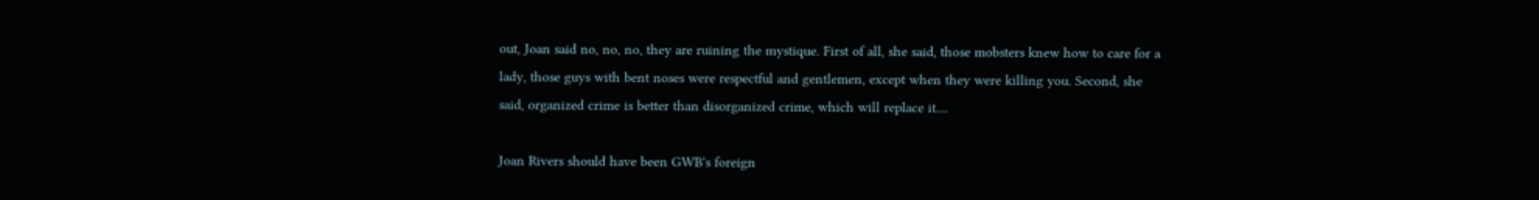out, Joan said no, no, no, they are ruining the mystique. First of all, she said, those mobsters knew how to care for a lady, those guys with bent noses were respectful and gentlemen, except when they were killing you. Second, she said, organized crime is better than disorganized crime, which will replace it....

Joan Rivers should have been GWB's foreign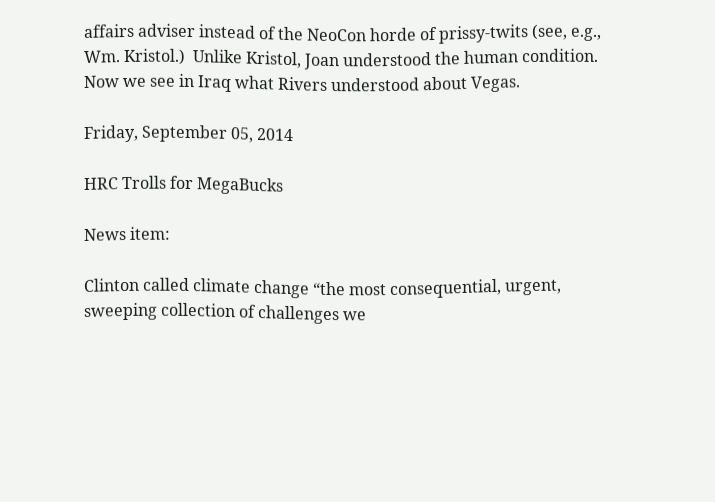affairs adviser instead of the NeoCon horde of prissy-twits (see, e.g., Wm. Kristol.)  Unlike Kristol, Joan understood the human condition.  Now we see in Iraq what Rivers understood about Vegas.

Friday, September 05, 2014

HRC Trolls for MegaBucks

News item:

Clinton called climate change “the most consequential, urgent, sweeping collection of challenges we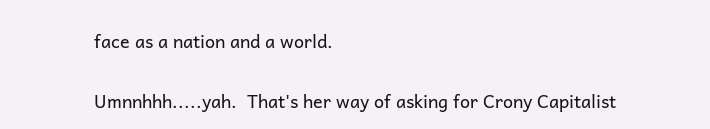face as a nation and a world.

Umnnhhh.....yah.  That's her way of asking for Crony Capitalist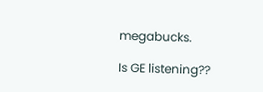megabucks.

Is GE listening??